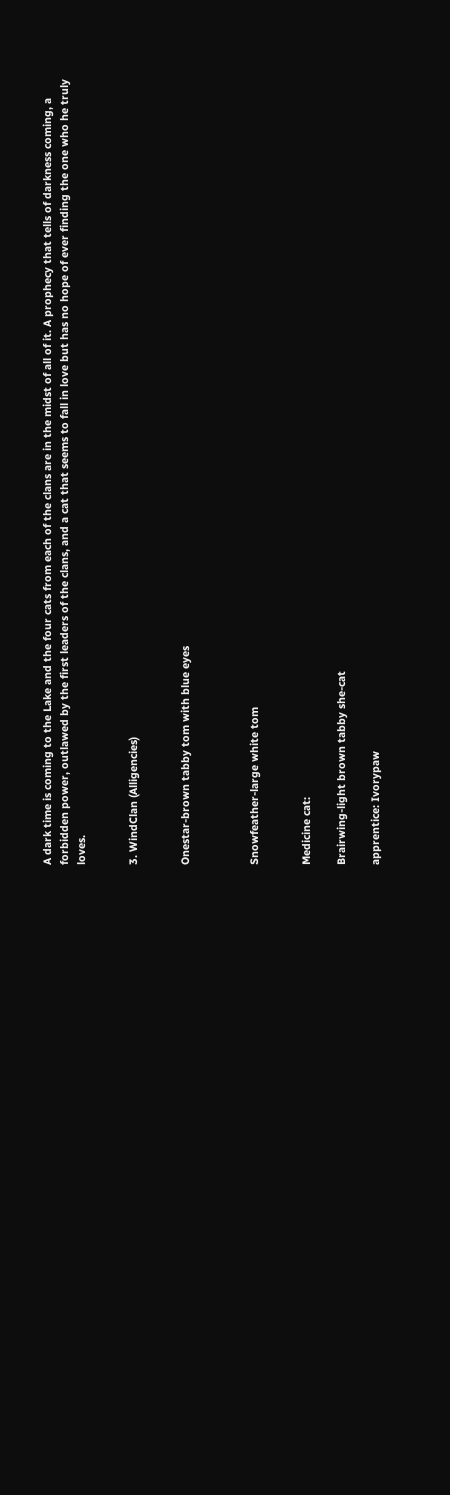A dark time is coming to the Lake and the four cats from each of the clans are in the midst of all of it. A prophecy that tells of darkness coming, a forbidden power, outlawed by the first leaders of the clans, and a cat that seems to fall in love but has no hope of ever finding the one who he truly loves.


3. WindClan (Alligencies)


Onestar-brown tabby tom with blue eyes



Snowfeather-large white tom


Medicine cat:

Brairwing-light brown tabby she-cat

apprentice: Ivorypaw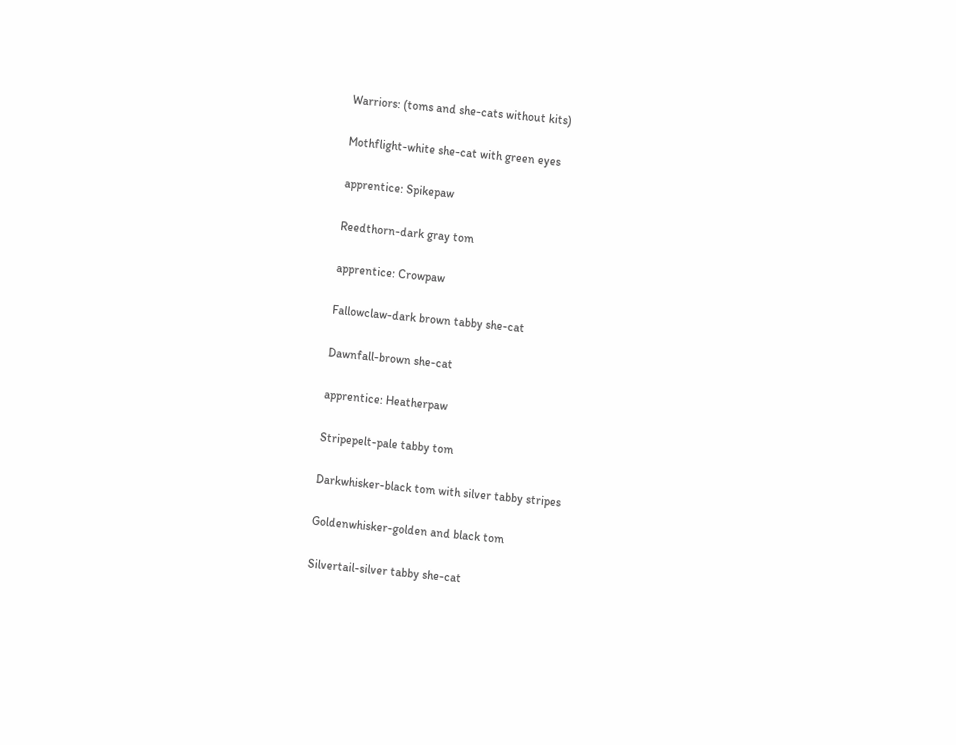Warriors: (toms and she-cats without kits)

Mothflight-white she-cat with green eyes

apprentice: Spikepaw

Reedthorn-dark gray tom

apprentice: Crowpaw

Fallowclaw-dark brown tabby she-cat

Dawnfall-brown she-cat

apprentice: Heatherpaw

Stripepelt-pale tabby tom

Darkwhisker-black tom with silver tabby stripes

Goldenwhisker-golden and black tom

Silvertail-silver tabby she-cat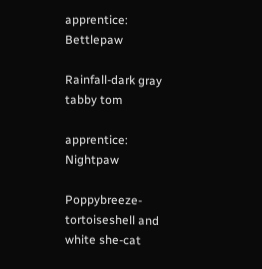apprentice: Bettlepaw

Rainfall-dark gray tabby tom

apprentice: Nightpaw

Poppybreeze-tortoiseshell and white she-cat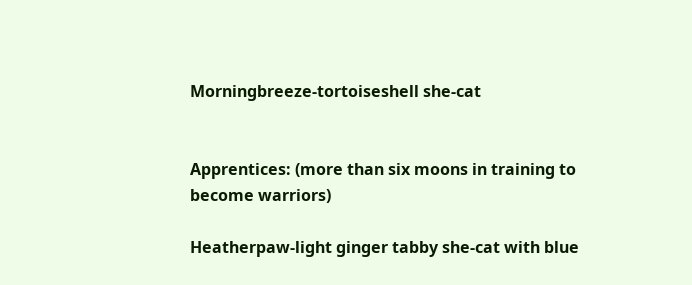Morningbreeze-tortoiseshell she-cat


Apprentices: (more than six moons in training to become warriors)

Heatherpaw-light ginger tabby she-cat with blue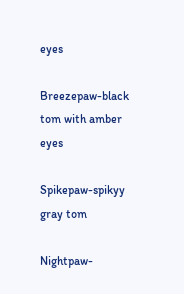eyes

Breezepaw-black tom with amber eyes

Spikepaw-spikyy gray tom

Nightpaw-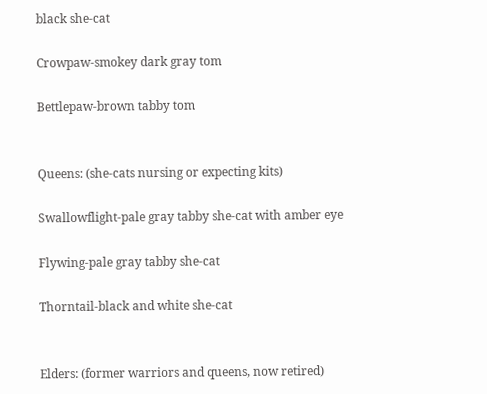black she-cat

Crowpaw-smokey dark gray tom

Bettlepaw-brown tabby tom


Queens: (she-cats nursing or expecting kits)

Swallowflight-pale gray tabby she-cat with amber eye

Flywing-pale gray tabby she-cat

Thorntail-black and white she-cat


Elders: (former warriors and queens, now retired)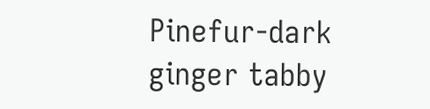Pinefur-dark ginger tabby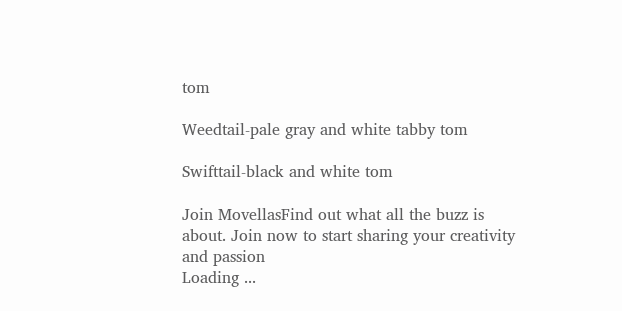tom

Weedtail-pale gray and white tabby tom

Swifttail-black and white tom

Join MovellasFind out what all the buzz is about. Join now to start sharing your creativity and passion
Loading ...